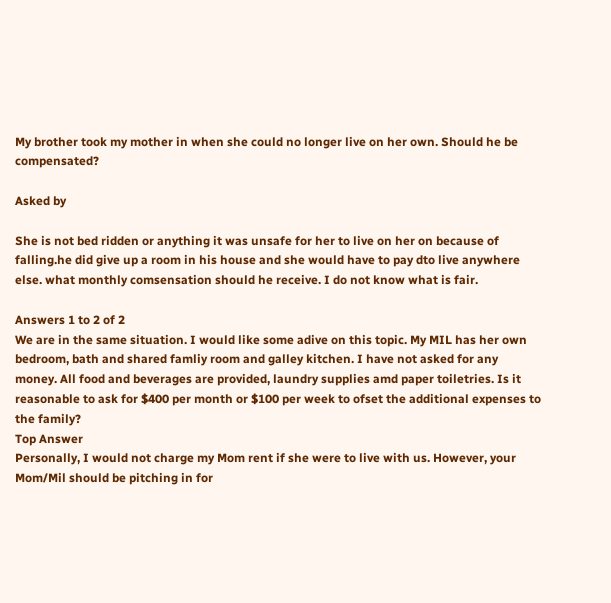My brother took my mother in when she could no longer live on her own. Should he be compensated?

Asked by

She is not bed ridden or anything it was unsafe for her to live on her on because of falling.he did give up a room in his house and she would have to pay dto live anywhere else. what monthly comsensation should he receive. I do not know what is fair.

Answers 1 to 2 of 2
We are in the same situation. I would like some adive on this topic. My MIL has her own bedroom, bath and shared famliy room and galley kitchen. I have not asked for any money. All food and beverages are provided, laundry supplies amd paper toiletries. Is it reasonable to ask for $400 per month or $100 per week to ofset the additional expenses to the family?
Top Answer
Personally, I would not charge my Mom rent if she were to live with us. However, your Mom/Mil should be pitching in for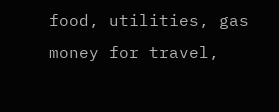food, utilities, gas money for travel,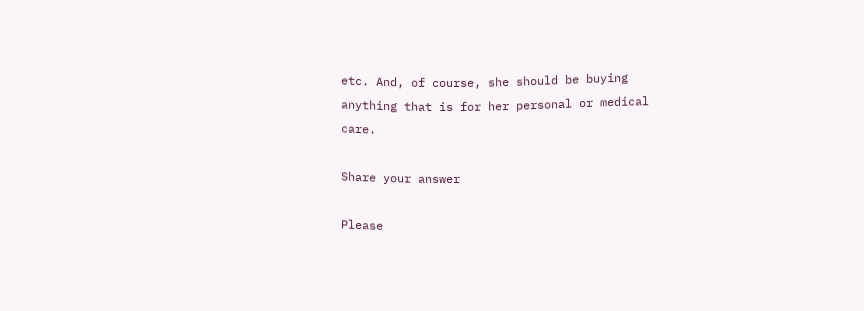etc. And, of course, she should be buying anything that is for her personal or medical care.

Share your answer

Please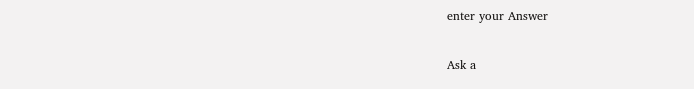enter your Answer

Ask a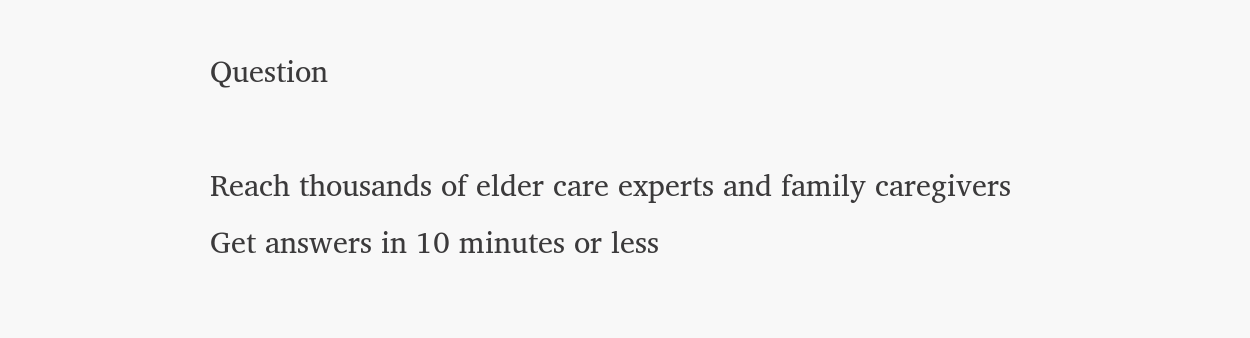Question

Reach thousands of elder care experts and family caregivers
Get answers in 10 minutes or less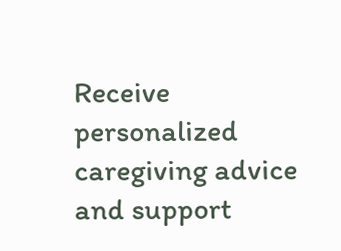Receive personalized caregiving advice and support